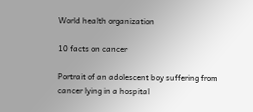World health organization

10 facts on cancer

Portrait of an adolescent boy suffering from cancer lying in a hospital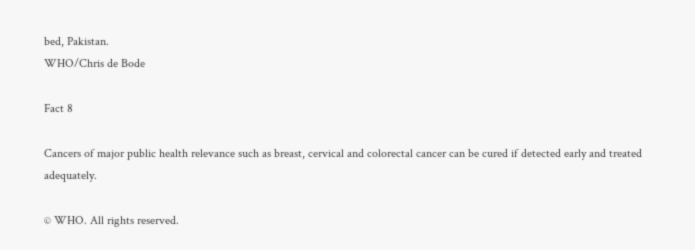bed, Pakistan.
WHO/Chris de Bode

Fact 8

Cancers of major public health relevance such as breast, cervical and colorectal cancer can be cured if detected early and treated adequately.

© WHO. All rights reserved.